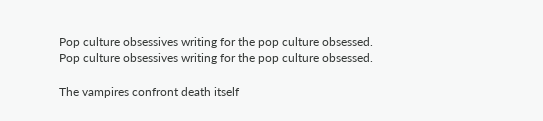Pop culture obsessives writing for the pop culture obsessed.
Pop culture obsessives writing for the pop culture obsessed.

The vampires confront death itself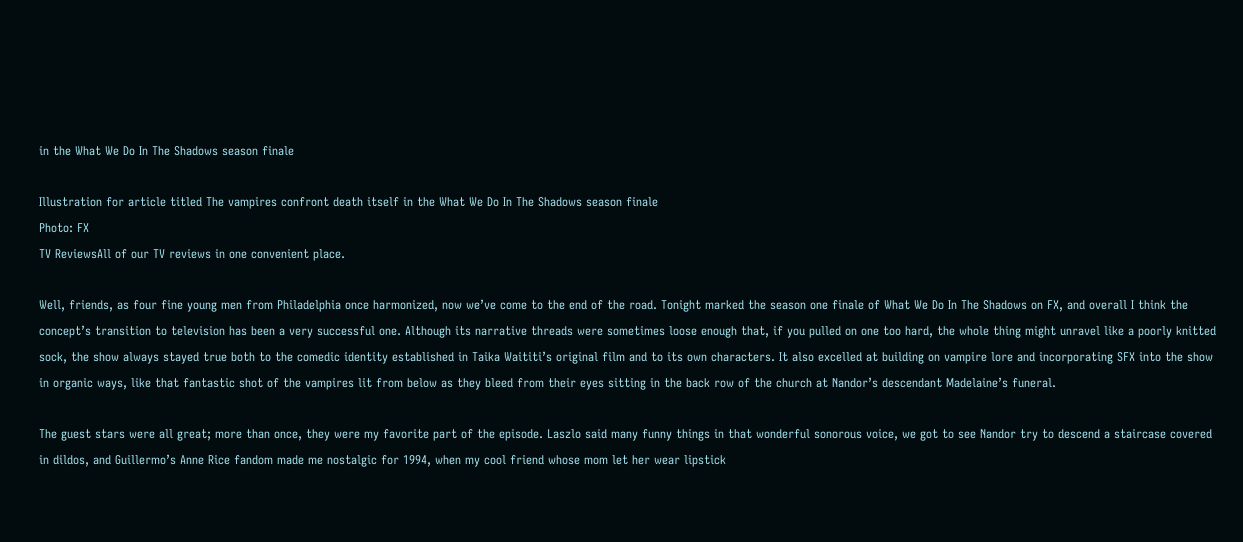in the What We Do In The Shadows season finale

Illustration for article titled The vampires confront death itself in the What We Do In The Shadows season finale
Photo: FX
TV ReviewsAll of our TV reviews in one convenient place.

Well, friends, as four fine young men from Philadelphia once harmonized, now we’ve come to the end of the road. Tonight marked the season one finale of What We Do In The Shadows on FX, and overall I think the concept’s transition to television has been a very successful one. Although its narrative threads were sometimes loose enough that, if you pulled on one too hard, the whole thing might unravel like a poorly knitted sock, the show always stayed true both to the comedic identity established in Taika Waititi’s original film and to its own characters. It also excelled at building on vampire lore and incorporating SFX into the show in organic ways, like that fantastic shot of the vampires lit from below as they bleed from their eyes sitting in the back row of the church at Nandor’s descendant Madelaine’s funeral.

The guest stars were all great; more than once, they were my favorite part of the episode. Laszlo said many funny things in that wonderful sonorous voice, we got to see Nandor try to descend a staircase covered in dildos, and Guillermo’s Anne Rice fandom made me nostalgic for 1994, when my cool friend whose mom let her wear lipstick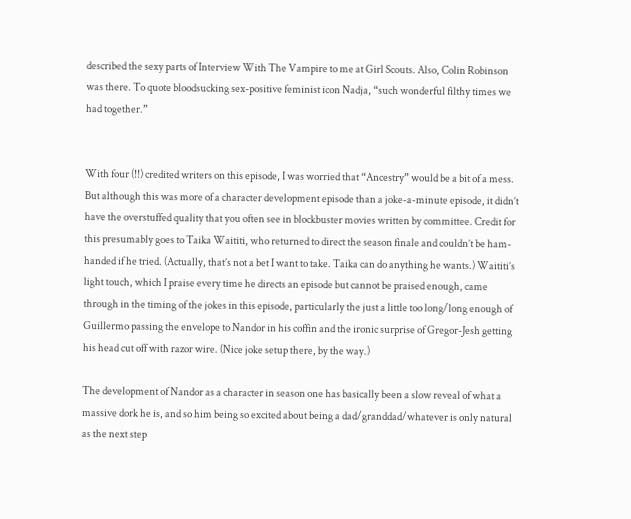described the sexy parts of Interview With The Vampire to me at Girl Scouts. Also, Colin Robinson was there. To quote bloodsucking sex-positive feminist icon Nadja, “such wonderful filthy times we had together.”


With four (!!) credited writers on this episode, I was worried that “Ancestry” would be a bit of a mess. But although this was more of a character development episode than a joke-a-minute episode, it didn’t have the overstuffed quality that you often see in blockbuster movies written by committee. Credit for this presumably goes to Taika Waititi, who returned to direct the season finale and couldn’t be ham-handed if he tried. (Actually, that’s not a bet I want to take. Taika can do anything he wants.) Waititi’s light touch, which I praise every time he directs an episode but cannot be praised enough, came through in the timing of the jokes in this episode, particularly the just a little too long/long enough of Guillermo passing the envelope to Nandor in his coffin and the ironic surprise of Gregor-Jesh getting his head cut off with razor wire. (Nice joke setup there, by the way.)

The development of Nandor as a character in season one has basically been a slow reveal of what a massive dork he is, and so him being so excited about being a dad/granddad/whatever is only natural as the next step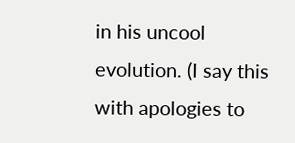in his uncool evolution. (I say this with apologies to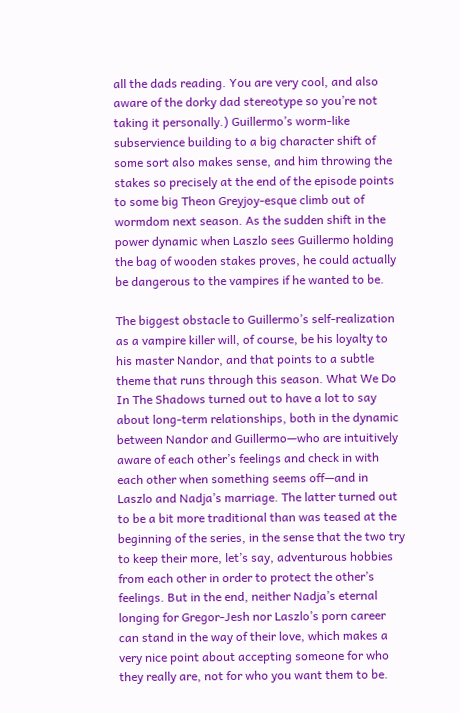all the dads reading. You are very cool, and also aware of the dorky dad stereotype so you’re not taking it personally.) Guillermo’s worm-like subservience building to a big character shift of some sort also makes sense, and him throwing the stakes so precisely at the end of the episode points to some big Theon Greyjoy-esque climb out of wormdom next season. As the sudden shift in the power dynamic when Laszlo sees Guillermo holding the bag of wooden stakes proves, he could actually be dangerous to the vampires if he wanted to be.

The biggest obstacle to Guillermo’s self-realization as a vampire killer will, of course, be his loyalty to his master Nandor, and that points to a subtle theme that runs through this season. What We Do In The Shadows turned out to have a lot to say about long-term relationships, both in the dynamic between Nandor and Guillermo—who are intuitively aware of each other’s feelings and check in with each other when something seems off—and in Laszlo and Nadja’s marriage. The latter turned out to be a bit more traditional than was teased at the beginning of the series, in the sense that the two try to keep their more, let’s say, adventurous hobbies from each other in order to protect the other’s feelings. But in the end, neither Nadja’s eternal longing for Gregor-Jesh nor Laszlo’s porn career can stand in the way of their love, which makes a very nice point about accepting someone for who they really are, not for who you want them to be.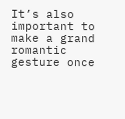It’s also important to make a grand romantic gesture once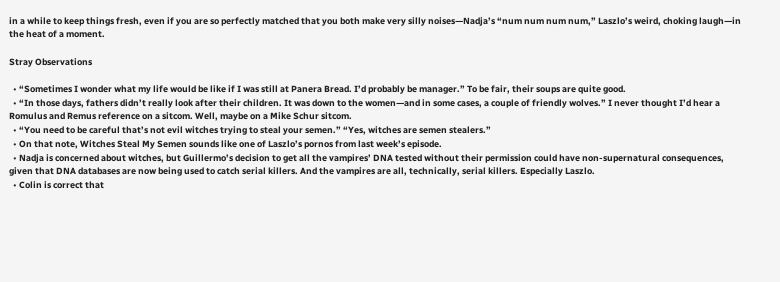in a while to keep things fresh, even if you are so perfectly matched that you both make very silly noises—Nadja’s “num num num num,” Laszlo’s weird, choking laugh—in the heat of a moment.

Stray Observations

  • “Sometimes I wonder what my life would be like if I was still at Panera Bread. I’d probably be manager.” To be fair, their soups are quite good.
  • “In those days, fathers didn’t really look after their children. It was down to the women—and in some cases, a couple of friendly wolves.” I never thought I’d hear a Romulus and Remus reference on a sitcom. Well, maybe on a Mike Schur sitcom.
  • “You need to be careful that’s not evil witches trying to steal your semen.” “Yes, witches are semen stealers.”
  • On that note, Witches Steal My Semen sounds like one of Laszlo’s pornos from last week’s episode.
  • Nadja is concerned about witches, but Guillermo’s decision to get all the vampires’ DNA tested without their permission could have non-supernatural consequences, given that DNA databases are now being used to catch serial killers. And the vampires are all, technically, serial killers. Especially Laszlo.
  • Colin is correct that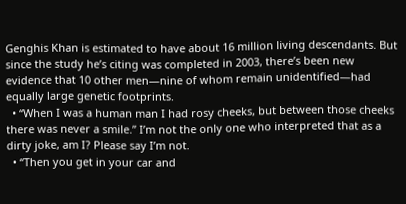Genghis Khan is estimated to have about 16 million living descendants. But since the study he’s citing was completed in 2003, there’s been new evidence that 10 other men—nine of whom remain unidentified—had equally large genetic footprints.
  • “When I was a human man I had rosy cheeks, but between those cheeks there was never a smile.” I’m not the only one who interpreted that as a dirty joke, am I? Please say I’m not.
  • “Then you get in your car and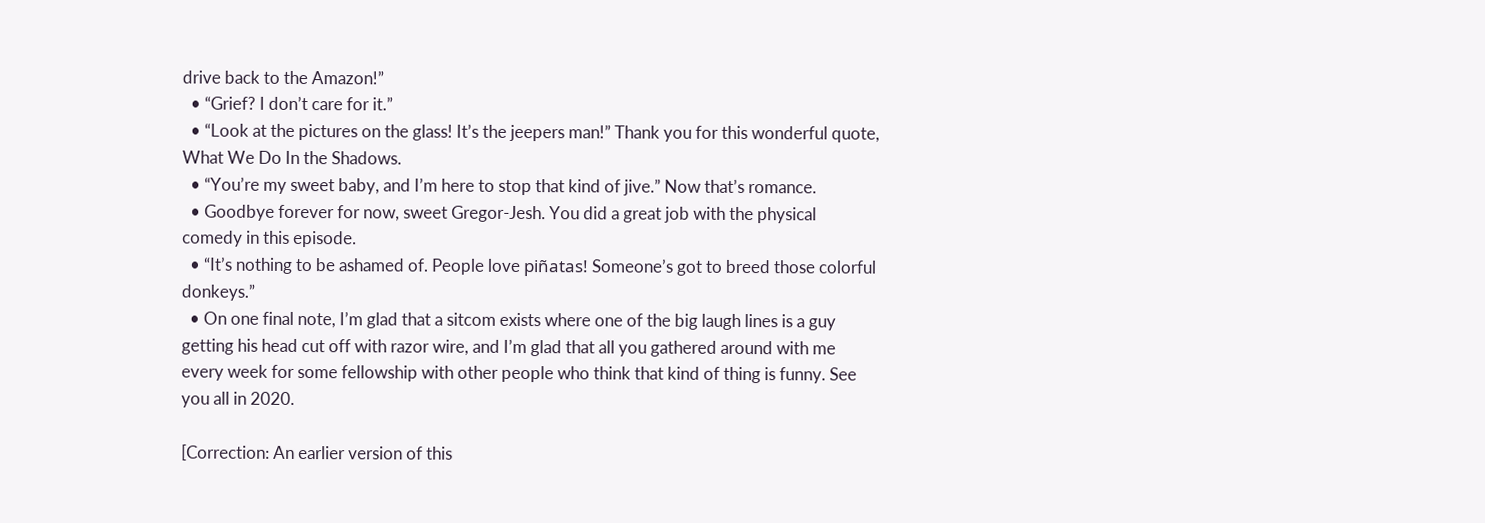drive back to the Amazon!”
  • “Grief? I don’t care for it.”
  • “Look at the pictures on the glass! It’s the jeepers man!” Thank you for this wonderful quote, What We Do In the Shadows.
  • “You’re my sweet baby, and I’m here to stop that kind of jive.” Now that’s romance.
  • Goodbye forever for now, sweet Gregor-Jesh. You did a great job with the physical comedy in this episode.
  • “It’s nothing to be ashamed of. People love piñatas! Someone’s got to breed those colorful donkeys.”
  • On one final note, I’m glad that a sitcom exists where one of the big laugh lines is a guy getting his head cut off with razor wire, and I’m glad that all you gathered around with me every week for some fellowship with other people who think that kind of thing is funny. See you all in 2020.

[Correction: An earlier version of this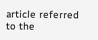article referred to the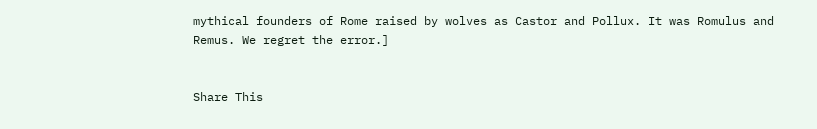mythical founders of Rome raised by wolves as Castor and Pollux. It was Romulus and Remus. We regret the error.]


Share This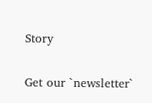Story

Get our `newsletter`